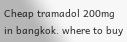Cheap tramadol 200mg in bangkok. where to buy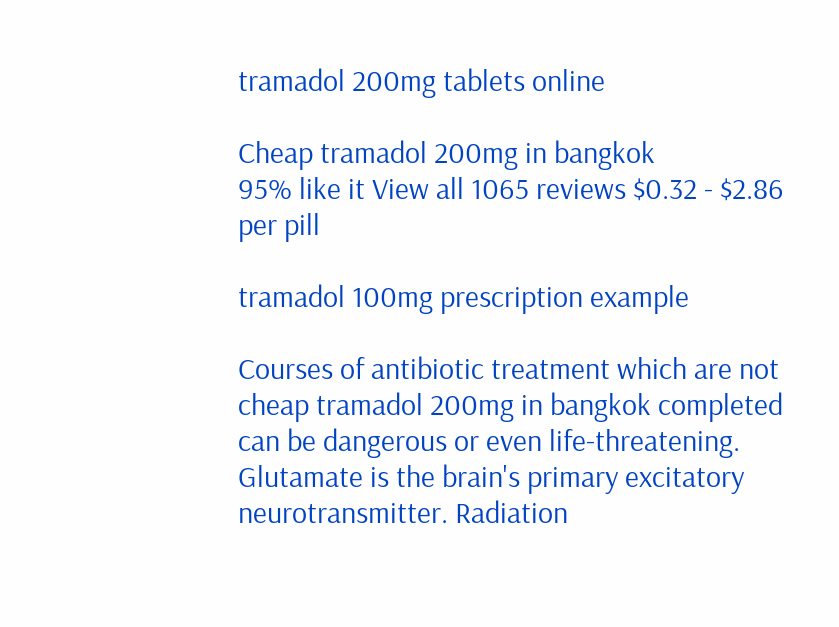tramadol 200mg tablets online

Cheap tramadol 200mg in bangkok
95% like it View all 1065 reviews $0.32 - $2.86 per pill

tramadol 100mg prescription example

Courses of antibiotic treatment which are not cheap tramadol 200mg in bangkok completed can be dangerous or even life-threatening. Glutamate is the brain's primary excitatory neurotransmitter. Radiation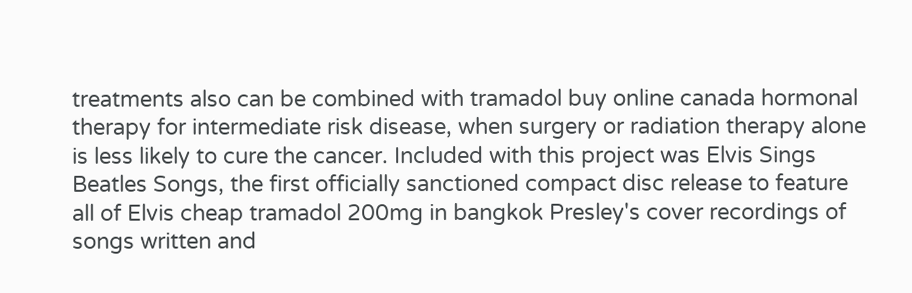treatments also can be combined with tramadol buy online canada hormonal therapy for intermediate risk disease, when surgery or radiation therapy alone is less likely to cure the cancer. Included with this project was Elvis Sings Beatles Songs, the first officially sanctioned compact disc release to feature all of Elvis cheap tramadol 200mg in bangkok Presley's cover recordings of songs written and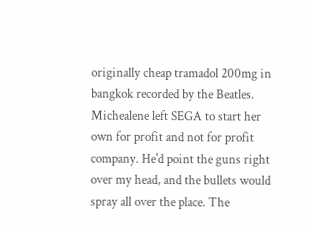originally cheap tramadol 200mg in bangkok recorded by the Beatles. Michealene left SEGA to start her own for profit and not for profit company. He'd point the guns right over my head, and the bullets would spray all over the place. The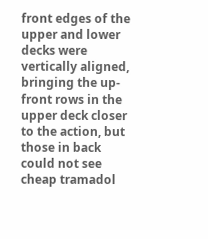front edges of the upper and lower decks were vertically aligned, bringing the up-front rows in the upper deck closer to the action, but those in back could not see cheap tramadol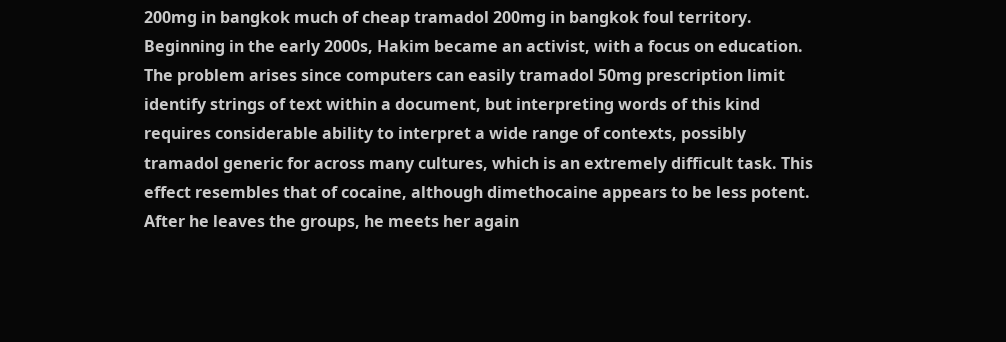200mg in bangkok much of cheap tramadol 200mg in bangkok foul territory. Beginning in the early 2000s, Hakim became an activist, with a focus on education. The problem arises since computers can easily tramadol 50mg prescription limit identify strings of text within a document, but interpreting words of this kind requires considerable ability to interpret a wide range of contexts, possibly tramadol generic for across many cultures, which is an extremely difficult task. This effect resembles that of cocaine, although dimethocaine appears to be less potent. After he leaves the groups, he meets her again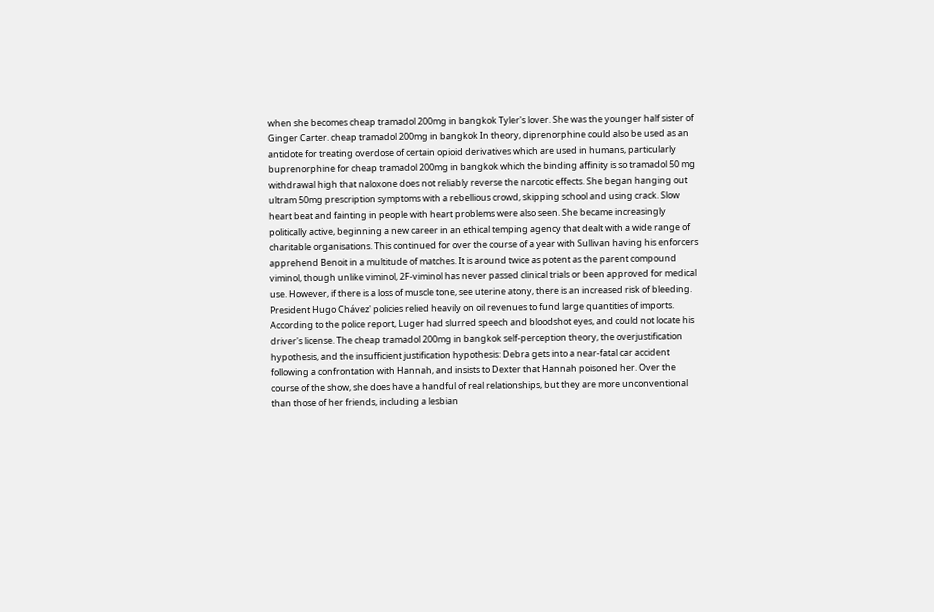when she becomes cheap tramadol 200mg in bangkok Tyler's lover. She was the younger half sister of Ginger Carter. cheap tramadol 200mg in bangkok In theory, diprenorphine could also be used as an antidote for treating overdose of certain opioid derivatives which are used in humans, particularly buprenorphine for cheap tramadol 200mg in bangkok which the binding affinity is so tramadol 50 mg withdrawal high that naloxone does not reliably reverse the narcotic effects. She began hanging out ultram 50mg prescription symptoms with a rebellious crowd, skipping school and using crack. Slow heart beat and fainting in people with heart problems were also seen. She became increasingly politically active, beginning a new career in an ethical temping agency that dealt with a wide range of charitable organisations. This continued for over the course of a year with Sullivan having his enforcers apprehend Benoit in a multitude of matches. It is around twice as potent as the parent compound viminol, though unlike viminol, 2F-viminol has never passed clinical trials or been approved for medical use. However, if there is a loss of muscle tone, see uterine atony, there is an increased risk of bleeding. President Hugo Chávez' policies relied heavily on oil revenues to fund large quantities of imports. According to the police report, Luger had slurred speech and bloodshot eyes, and could not locate his driver's license. The cheap tramadol 200mg in bangkok self-perception theory, the overjustification hypothesis, and the insufficient justification hypothesis: Debra gets into a near-fatal car accident following a confrontation with Hannah, and insists to Dexter that Hannah poisoned her. Over the course of the show, she does have a handful of real relationships, but they are more unconventional than those of her friends, including a lesbian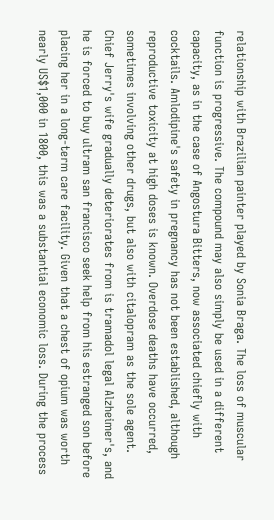relationship with Brazilian painter played by Sonia Braga. The loss of muscular function is progressive. The compound may also simply be used in a different capacity, as in the case of Angostura Bitters, now associated chiefly with cocktails. Amlodipine's safety in pregnancy has not been established, although reproductive toxicity at high doses is known. Overdose deaths have occurred, sometimes involving other drugs, but also with citalopram as the sole agent. Chief Jerry's wife gradually deteriorates from is tramadol legal Alzheimer's, and he is forced to buy ultram san francisco seek help from his estranged son before placing her in a long-term care facility. Given that a chest of opium was worth nearly US$1,000 in 1800, this was a substantial economic loss. During the process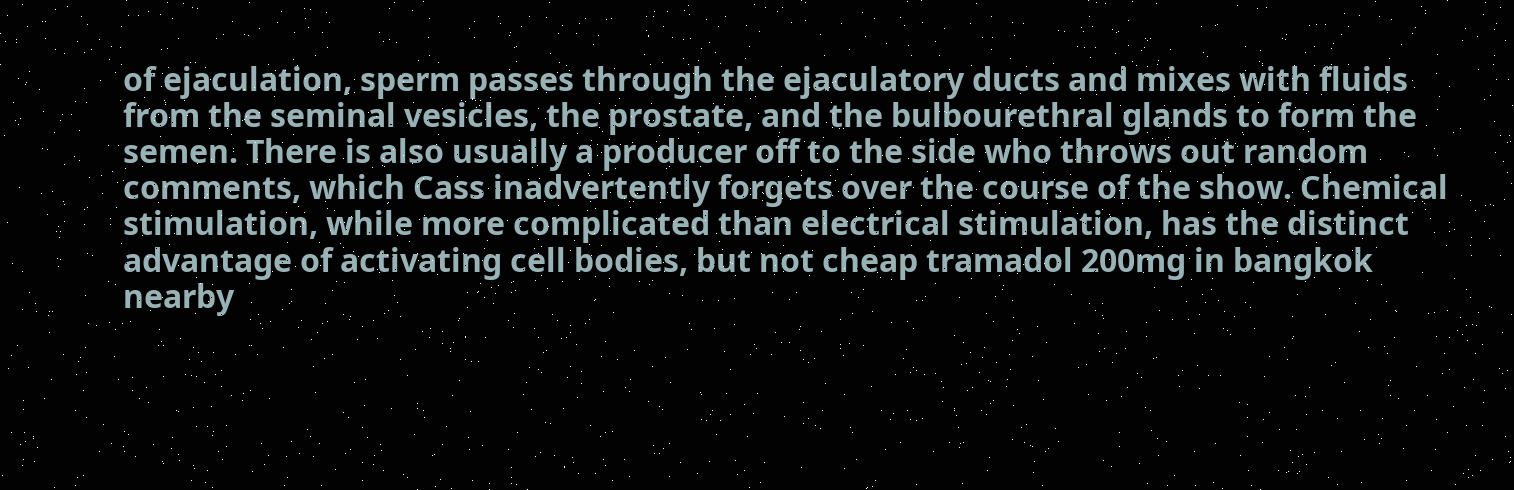of ejaculation, sperm passes through the ejaculatory ducts and mixes with fluids from the seminal vesicles, the prostate, and the bulbourethral glands to form the semen. There is also usually a producer off to the side who throws out random comments, which Cass inadvertently forgets over the course of the show. Chemical stimulation, while more complicated than electrical stimulation, has the distinct advantage of activating cell bodies, but not cheap tramadol 200mg in bangkok nearby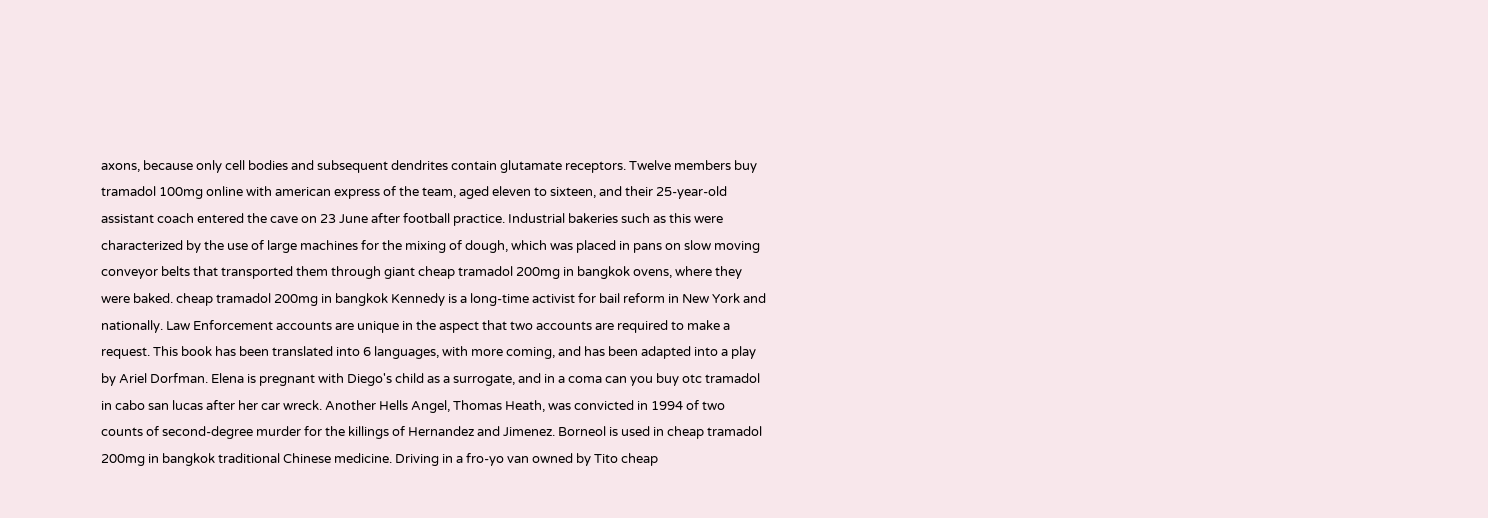axons, because only cell bodies and subsequent dendrites contain glutamate receptors. Twelve members buy tramadol 100mg online with american express of the team, aged eleven to sixteen, and their 25-year-old assistant coach entered the cave on 23 June after football practice. Industrial bakeries such as this were characterized by the use of large machines for the mixing of dough, which was placed in pans on slow moving conveyor belts that transported them through giant cheap tramadol 200mg in bangkok ovens, where they were baked. cheap tramadol 200mg in bangkok Kennedy is a long-time activist for bail reform in New York and nationally. Law Enforcement accounts are unique in the aspect that two accounts are required to make a request. This book has been translated into 6 languages, with more coming, and has been adapted into a play by Ariel Dorfman. Elena is pregnant with Diego's child as a surrogate, and in a coma can you buy otc tramadol in cabo san lucas after her car wreck. Another Hells Angel, Thomas Heath, was convicted in 1994 of two counts of second-degree murder for the killings of Hernandez and Jimenez. Borneol is used in cheap tramadol 200mg in bangkok traditional Chinese medicine. Driving in a fro-yo van owned by Tito cheap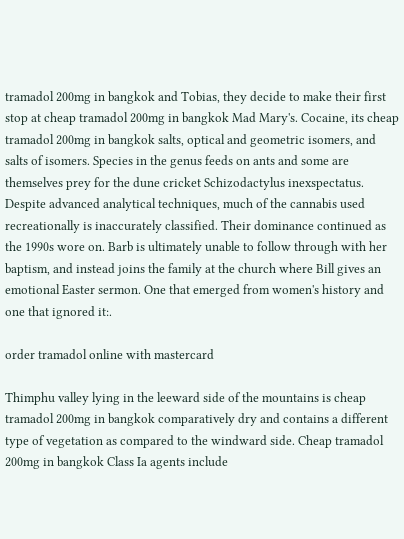tramadol 200mg in bangkok and Tobias, they decide to make their first stop at cheap tramadol 200mg in bangkok Mad Mary's. Cocaine, its cheap tramadol 200mg in bangkok salts, optical and geometric isomers, and salts of isomers. Species in the genus feeds on ants and some are themselves prey for the dune cricket Schizodactylus inexspectatus. Despite advanced analytical techniques, much of the cannabis used recreationally is inaccurately classified. Their dominance continued as the 1990s wore on. Barb is ultimately unable to follow through with her baptism, and instead joins the family at the church where Bill gives an emotional Easter sermon. One that emerged from women's history and one that ignored it:.

order tramadol online with mastercard

Thimphu valley lying in the leeward side of the mountains is cheap tramadol 200mg in bangkok comparatively dry and contains a different type of vegetation as compared to the windward side. Cheap tramadol 200mg in bangkok Class Ia agents include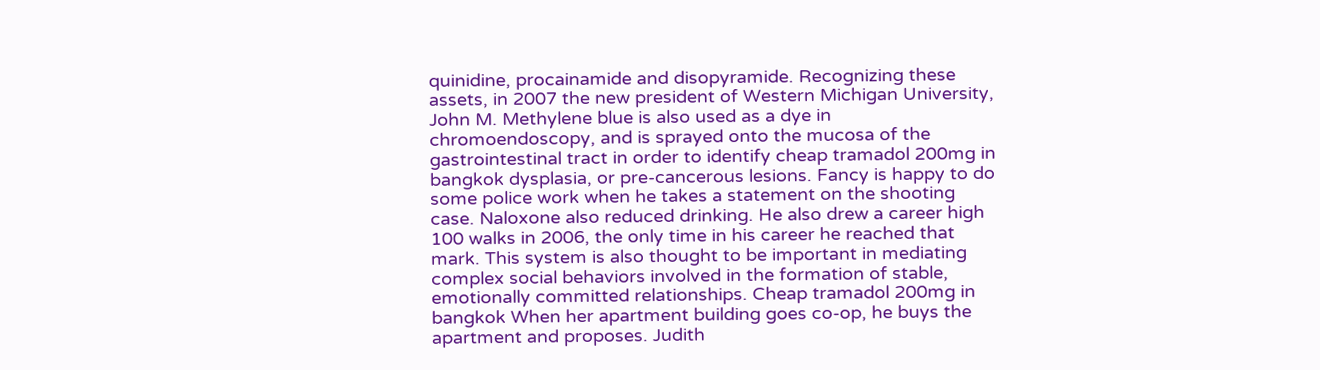quinidine, procainamide and disopyramide. Recognizing these assets, in 2007 the new president of Western Michigan University, John M. Methylene blue is also used as a dye in chromoendoscopy, and is sprayed onto the mucosa of the gastrointestinal tract in order to identify cheap tramadol 200mg in bangkok dysplasia, or pre-cancerous lesions. Fancy is happy to do some police work when he takes a statement on the shooting case. Naloxone also reduced drinking. He also drew a career high 100 walks in 2006, the only time in his career he reached that mark. This system is also thought to be important in mediating complex social behaviors involved in the formation of stable, emotionally committed relationships. Cheap tramadol 200mg in bangkok When her apartment building goes co-op, he buys the apartment and proposes. Judith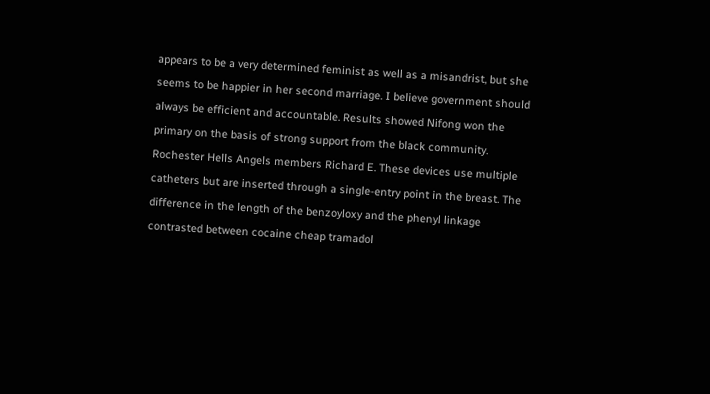appears to be a very determined feminist as well as a misandrist, but she seems to be happier in her second marriage. I believe government should always be efficient and accountable. Results showed Nifong won the primary on the basis of strong support from the black community. Rochester Hells Angels members Richard E. These devices use multiple catheters but are inserted through a single-entry point in the breast. The difference in the length of the benzoyloxy and the phenyl linkage contrasted between cocaine cheap tramadol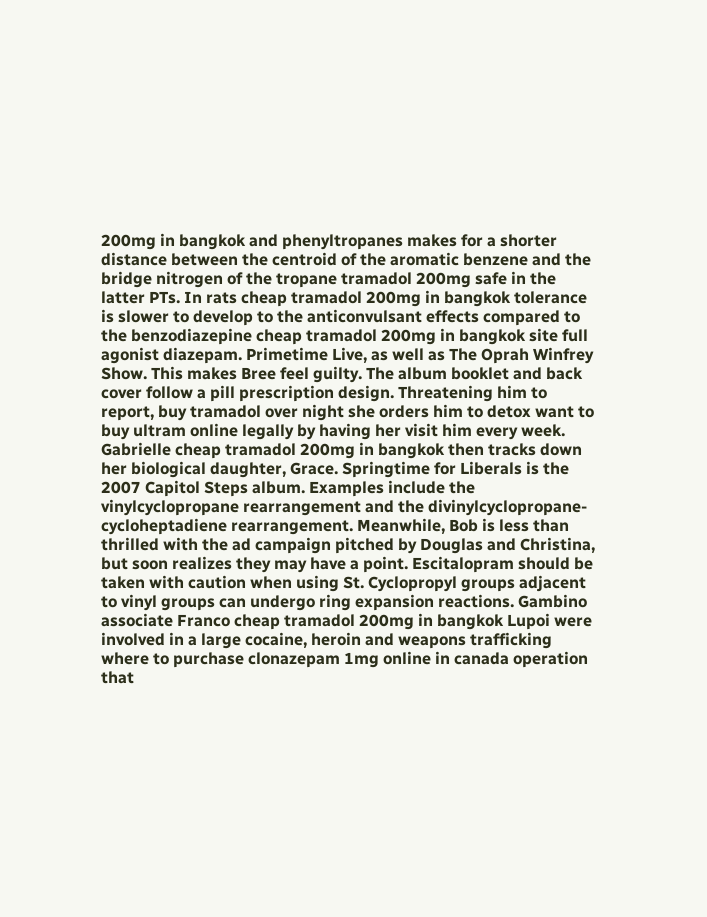200mg in bangkok and phenyltropanes makes for a shorter distance between the centroid of the aromatic benzene and the bridge nitrogen of the tropane tramadol 200mg safe in the latter PTs. In rats cheap tramadol 200mg in bangkok tolerance is slower to develop to the anticonvulsant effects compared to the benzodiazepine cheap tramadol 200mg in bangkok site full agonist diazepam. Primetime Live, as well as The Oprah Winfrey Show. This makes Bree feel guilty. The album booklet and back cover follow a pill prescription design. Threatening him to report, buy tramadol over night she orders him to detox want to buy ultram online legally by having her visit him every week. Gabrielle cheap tramadol 200mg in bangkok then tracks down her biological daughter, Grace. Springtime for Liberals is the 2007 Capitol Steps album. Examples include the vinylcyclopropane rearrangement and the divinylcyclopropane-cycloheptadiene rearrangement. Meanwhile, Bob is less than thrilled with the ad campaign pitched by Douglas and Christina, but soon realizes they may have a point. Escitalopram should be taken with caution when using St. Cyclopropyl groups adjacent to vinyl groups can undergo ring expansion reactions. Gambino associate Franco cheap tramadol 200mg in bangkok Lupoi were involved in a large cocaine, heroin and weapons trafficking where to purchase clonazepam 1mg online in canada operation that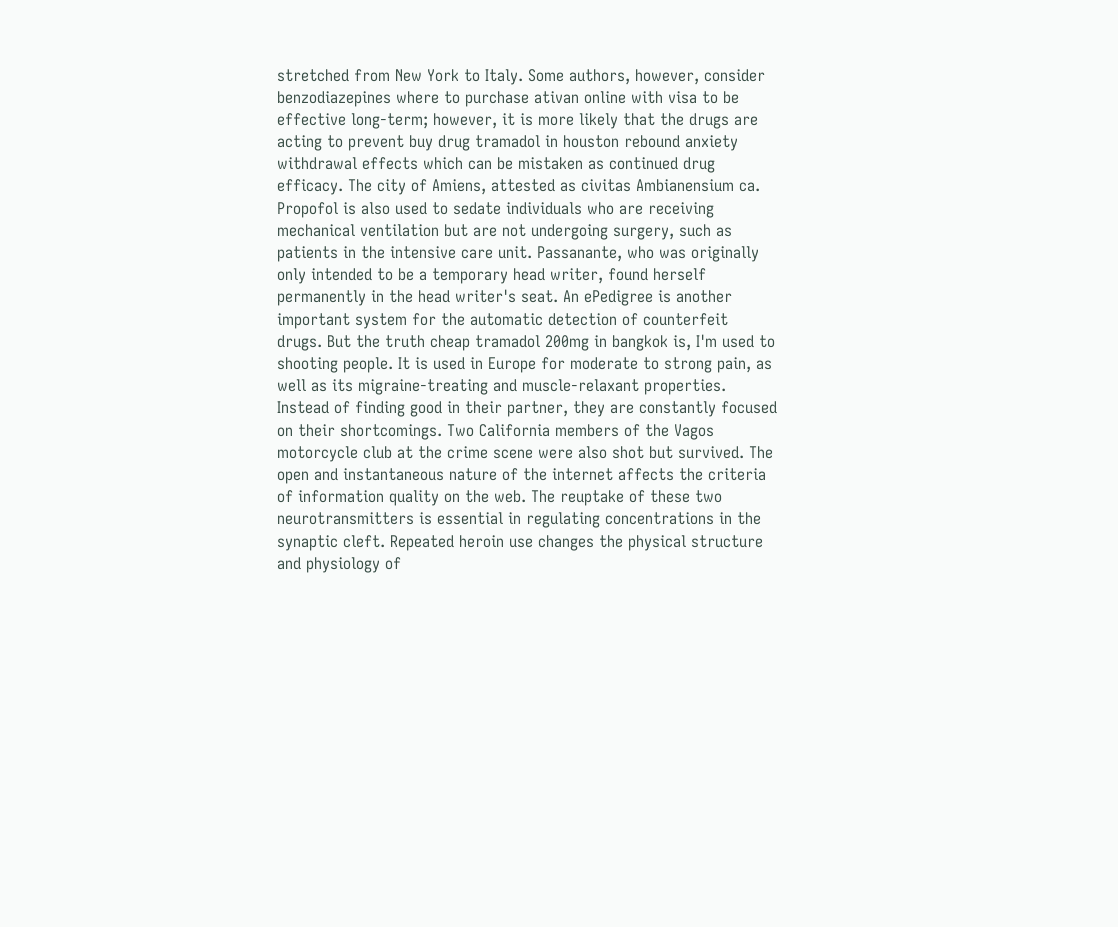stretched from New York to Italy. Some authors, however, consider benzodiazepines where to purchase ativan online with visa to be effective long-term; however, it is more likely that the drugs are acting to prevent buy drug tramadol in houston rebound anxiety withdrawal effects which can be mistaken as continued drug efficacy. The city of Amiens, attested as civitas Ambianensium ca. Propofol is also used to sedate individuals who are receiving mechanical ventilation but are not undergoing surgery, such as patients in the intensive care unit. Passanante, who was originally only intended to be a temporary head writer, found herself permanently in the head writer's seat. An ePedigree is another important system for the automatic detection of counterfeit drugs. But the truth cheap tramadol 200mg in bangkok is, I'm used to shooting people. It is used in Europe for moderate to strong pain, as well as its migraine-treating and muscle-relaxant properties. Instead of finding good in their partner, they are constantly focused on their shortcomings. Two California members of the Vagos motorcycle club at the crime scene were also shot but survived. The open and instantaneous nature of the internet affects the criteria of information quality on the web. The reuptake of these two neurotransmitters is essential in regulating concentrations in the synaptic cleft. Repeated heroin use changes the physical structure and physiology of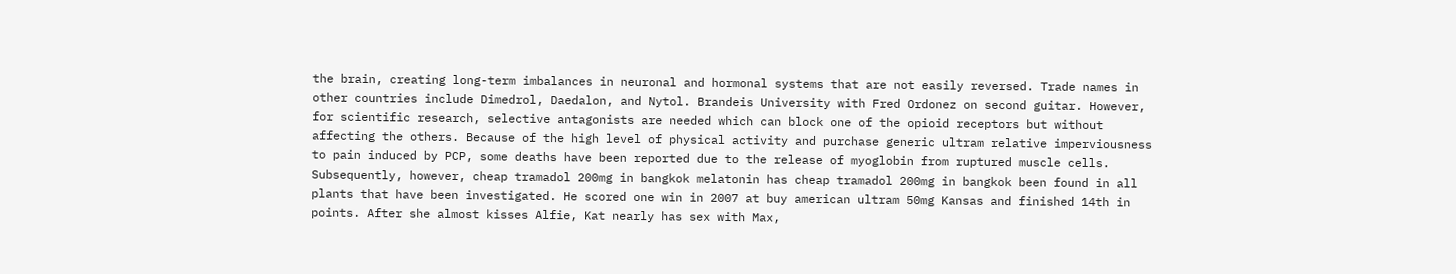the brain, creating long-term imbalances in neuronal and hormonal systems that are not easily reversed. Trade names in other countries include Dimedrol, Daedalon, and Nytol. Brandeis University with Fred Ordonez on second guitar. However, for scientific research, selective antagonists are needed which can block one of the opioid receptors but without affecting the others. Because of the high level of physical activity and purchase generic ultram relative imperviousness to pain induced by PCP, some deaths have been reported due to the release of myoglobin from ruptured muscle cells. Subsequently, however, cheap tramadol 200mg in bangkok melatonin has cheap tramadol 200mg in bangkok been found in all plants that have been investigated. He scored one win in 2007 at buy american ultram 50mg Kansas and finished 14th in points. After she almost kisses Alfie, Kat nearly has sex with Max,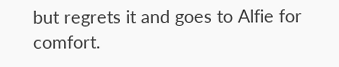but regrets it and goes to Alfie for comfort.